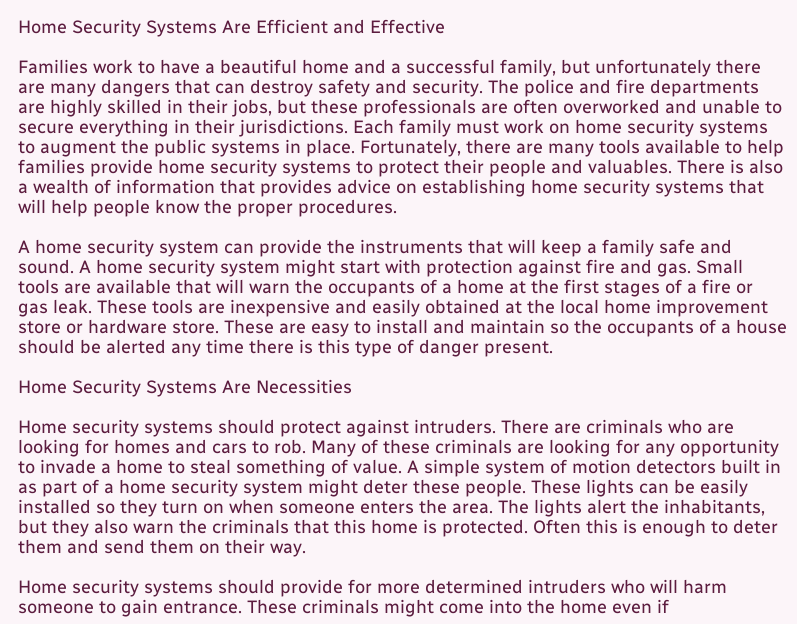Home Security Systems Are Efficient and Effective

Families work to have a beautiful home and a successful family, but unfortunately there are many dangers that can destroy safety and security. The police and fire departments are highly skilled in their jobs, but these professionals are often overworked and unable to secure everything in their jurisdictions. Each family must work on home security systems to augment the public systems in place. Fortunately, there are many tools available to help families provide home security systems to protect their people and valuables. There is also a wealth of information that provides advice on establishing home security systems that will help people know the proper procedures.

A home security system can provide the instruments that will keep a family safe and sound. A home security system might start with protection against fire and gas. Small tools are available that will warn the occupants of a home at the first stages of a fire or gas leak. These tools are inexpensive and easily obtained at the local home improvement store or hardware store. These are easy to install and maintain so the occupants of a house should be alerted any time there is this type of danger present.

Home Security Systems Are Necessities

Home security systems should protect against intruders. There are criminals who are looking for homes and cars to rob. Many of these criminals are looking for any opportunity to invade a home to steal something of value. A simple system of motion detectors built in as part of a home security system might deter these people. These lights can be easily installed so they turn on when someone enters the area. The lights alert the inhabitants, but they also warn the criminals that this home is protected. Often this is enough to deter them and send them on their way.

Home security systems should provide for more determined intruders who will harm someone to gain entrance. These criminals might come into the home even if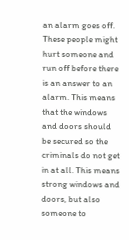an alarm goes off. These people might hurt someone and run off before there is an answer to an alarm. This means that the windows and doors should be secured so the criminals do not get in at all. This means strong windows and doors, but also someone to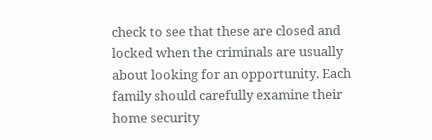check to see that these are closed and locked when the criminals are usually about looking for an opportunity. Each family should carefully examine their home security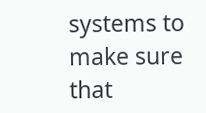systems to make sure that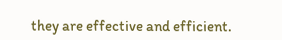they are effective and efficient.